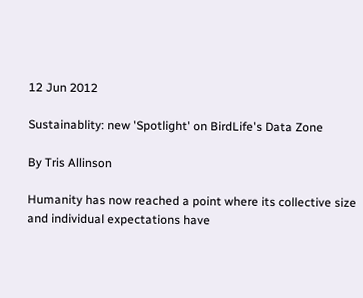12 Jun 2012

Sustainablity: new 'Spotlight' on BirdLife's Data Zone

By Tris Allinson

Humanity has now reached a point where its collective size and individual expectations have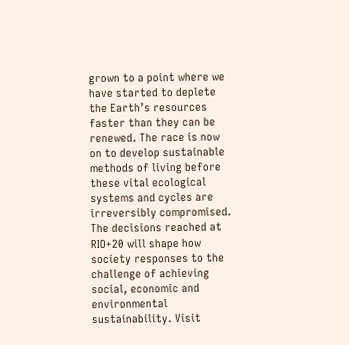grown to a point where we have started to deplete the Earth’s resources faster than they can be renewed. The race is now on to develop sustainable methods of living before these vital ecological systems and cycles are irreversibly compromised. The decisions reached at RIO+20 will shape how society responses to the challenge of achieving social, economic and environmental sustainability. Visit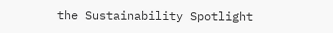the Sustainability Spotlight